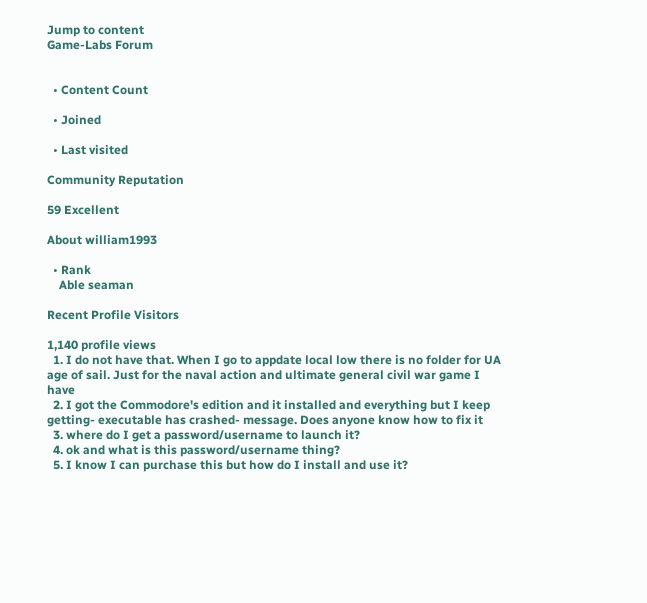Jump to content
Game-Labs Forum


  • Content Count

  • Joined

  • Last visited

Community Reputation

59 Excellent

About william1993

  • Rank
    Able seaman

Recent Profile Visitors

1,140 profile views
  1. I do not have that. When I go to appdate local low there is no folder for UA age of sail. Just for the naval action and ultimate general civil war game I have
  2. I got the Commodore's edition and it installed and everything but I keep getting- executable has crashed- message. Does anyone know how to fix it
  3. where do I get a password/username to launch it?
  4. ok and what is this password/username thing?
  5. I know I can purchase this but how do I install and use it?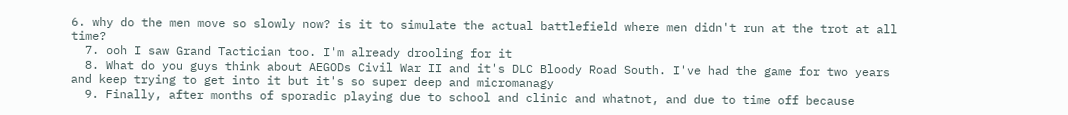6. why do the men move so slowly now? is it to simulate the actual battlefield where men didn't run at the trot at all time?
  7. ooh I saw Grand Tactician too. I'm already drooling for it
  8. What do you guys think about AEGODs Civil War II and it's DLC Bloody Road South. I've had the game for two years and keep trying to get into it but it's so super deep and micromanagy
  9. Finally, after months of sporadic playing due to school and clinic and whatnot, and due to time off because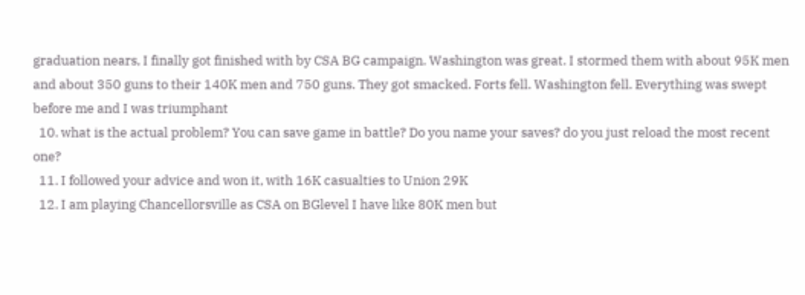graduation nears, I finally got finished with by CSA BG campaign. Washington was great. I stormed them with about 95K men and about 350 guns to their 140K men and 750 guns. They got smacked. Forts fell. Washington fell. Everything was swept before me and I was triumphant
  10. what is the actual problem? You can save game in battle? Do you name your saves? do you just reload the most recent one?
  11. I followed your advice and won it, with 16K casualties to Union 29K
  12. I am playing Chancellorsville as CSA on BGlevel I have like 80K men but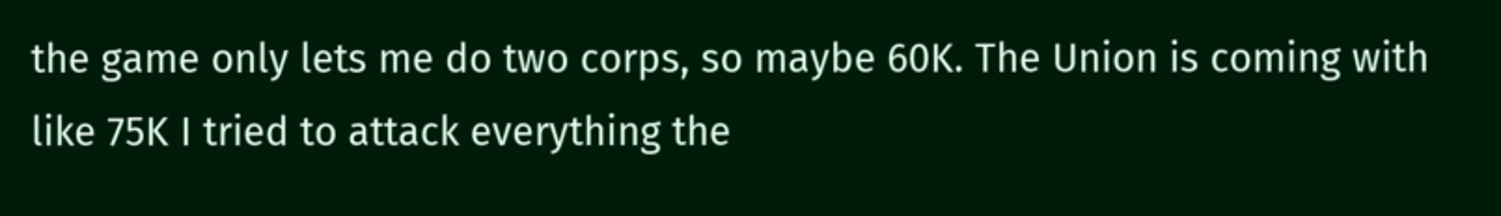the game only lets me do two corps, so maybe 60K. The Union is coming with like 75K I tried to attack everything the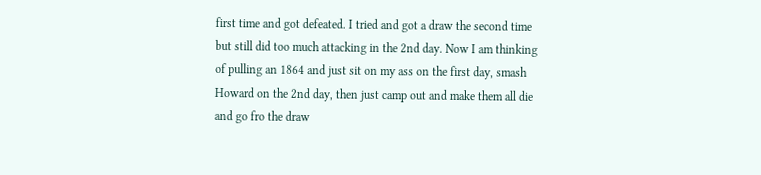first time and got defeated. I tried and got a draw the second time but still did too much attacking in the 2nd day. Now I am thinking of pulling an 1864 and just sit on my ass on the first day, smash Howard on the 2nd day, then just camp out and make them all die and go fro the draw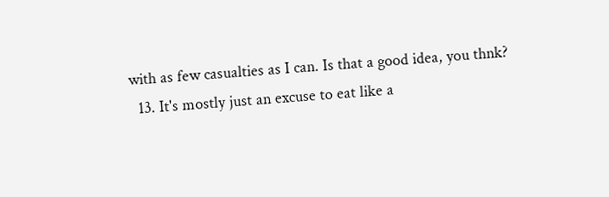with as few casualties as I can. Is that a good idea, you thnk?
  13. It's mostly just an excuse to eat like a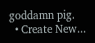goddamn pig.
  • Create New...